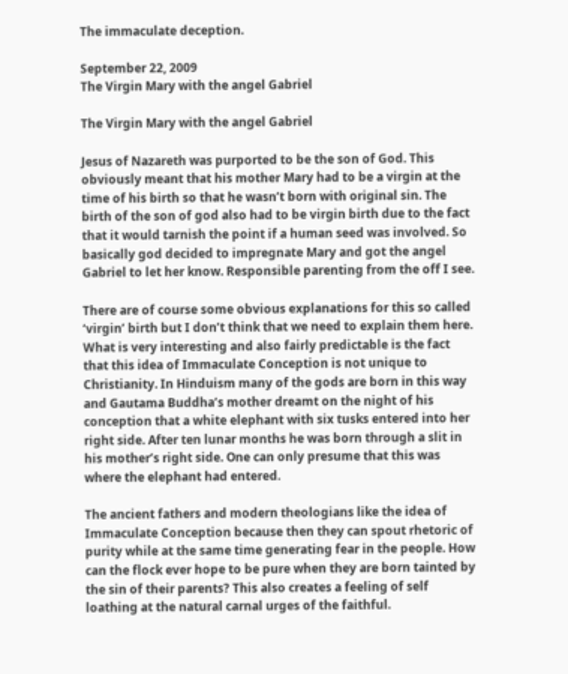The immaculate deception.

September 22, 2009
The Virgin Mary with the angel Gabriel

The Virgin Mary with the angel Gabriel

Jesus of Nazareth was purported to be the son of God. This obviously meant that his mother Mary had to be a virgin at the time of his birth so that he wasn’t born with original sin. The birth of the son of god also had to be virgin birth due to the fact that it would tarnish the point if a human seed was involved. So basically god decided to impregnate Mary and got the angel Gabriel to let her know. Responsible parenting from the off I see.

There are of course some obvious explanations for this so called ‘virgin’ birth but I don’t think that we need to explain them here. What is very interesting and also fairly predictable is the fact that this idea of Immaculate Conception is not unique to Christianity. In Hinduism many of the gods are born in this way and Gautama Buddha’s mother dreamt on the night of his conception that a white elephant with six tusks entered into her right side. After ten lunar months he was born through a slit in his mother’s right side. One can only presume that this was where the elephant had entered.

The ancient fathers and modern theologians like the idea of Immaculate Conception because then they can spout rhetoric of purity while at the same time generating fear in the people. How can the flock ever hope to be pure when they are born tainted by the sin of their parents? This also creates a feeling of self loathing at the natural carnal urges of the faithful.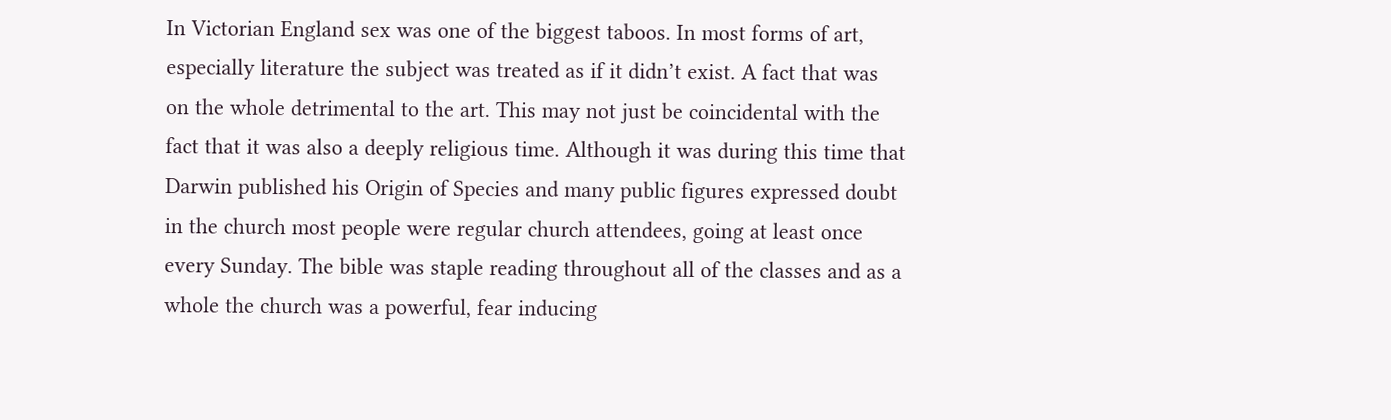In Victorian England sex was one of the biggest taboos. In most forms of art, especially literature the subject was treated as if it didn’t exist. A fact that was on the whole detrimental to the art. This may not just be coincidental with the fact that it was also a deeply religious time. Although it was during this time that Darwin published his Origin of Species and many public figures expressed doubt in the church most people were regular church attendees, going at least once every Sunday. The bible was staple reading throughout all of the classes and as a whole the church was a powerful, fear inducing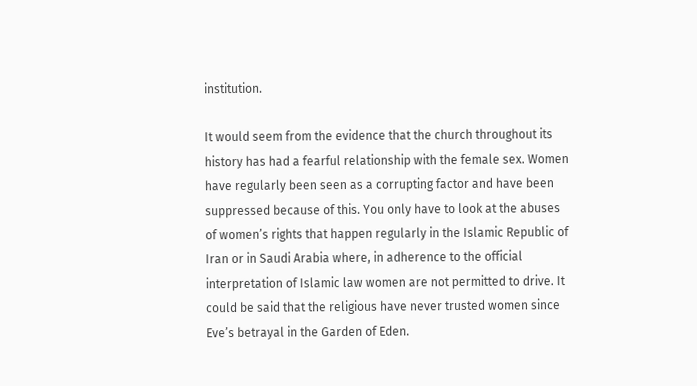institution.

It would seem from the evidence that the church throughout its history has had a fearful relationship with the female sex. Women have regularly been seen as a corrupting factor and have been suppressed because of this. You only have to look at the abuses of women’s rights that happen regularly in the Islamic Republic of Iran or in Saudi Arabia where, in adherence to the official interpretation of Islamic law women are not permitted to drive. It could be said that the religious have never trusted women since Eve’s betrayal in the Garden of Eden.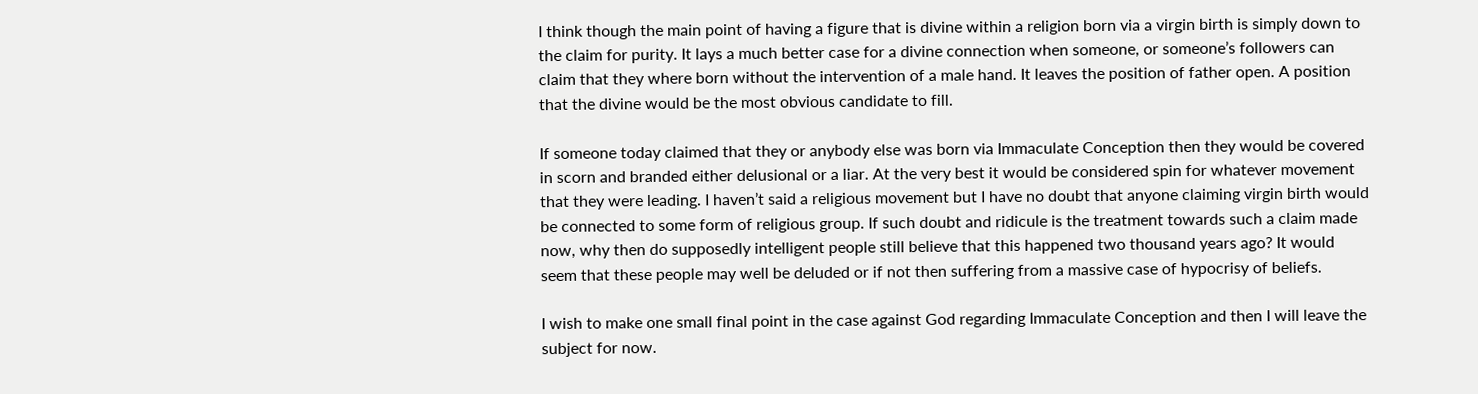I think though the main point of having a figure that is divine within a religion born via a virgin birth is simply down to the claim for purity. It lays a much better case for a divine connection when someone, or someone’s followers can claim that they where born without the intervention of a male hand. It leaves the position of father open. A position that the divine would be the most obvious candidate to fill.

If someone today claimed that they or anybody else was born via Immaculate Conception then they would be covered in scorn and branded either delusional or a liar. At the very best it would be considered spin for whatever movement that they were leading. I haven’t said a religious movement but I have no doubt that anyone claiming virgin birth would be connected to some form of religious group. If such doubt and ridicule is the treatment towards such a claim made now, why then do supposedly intelligent people still believe that this happened two thousand years ago? It would seem that these people may well be deluded or if not then suffering from a massive case of hypocrisy of beliefs.

I wish to make one small final point in the case against God regarding Immaculate Conception and then I will leave the subject for now.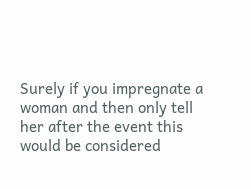Surely if you impregnate a woman and then only tell her after the event this would be considered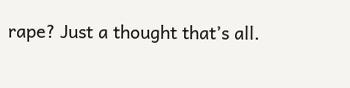rape? Just a thought that’s all.